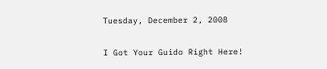Tuesday, December 2, 2008

I Got Your Guido Right Here!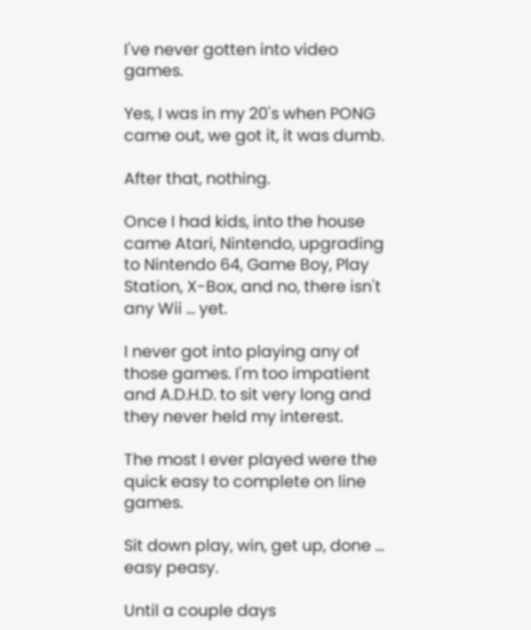I've never gotten into video games.

Yes, I was in my 20's when PONG came out, we got it, it was dumb.

After that, nothing.

Once I had kids, into the house came Atari, Nintendo, upgrading to Nintendo 64, Game Boy, Play Station, X-Box, and no, there isn't any Wii ... yet.

I never got into playing any of those games. I'm too impatient and A.D.H.D. to sit very long and they never held my interest.

The most I ever played were the quick easy to complete on line games.

Sit down play, win, get up, done ... easy peasy.

Until a couple days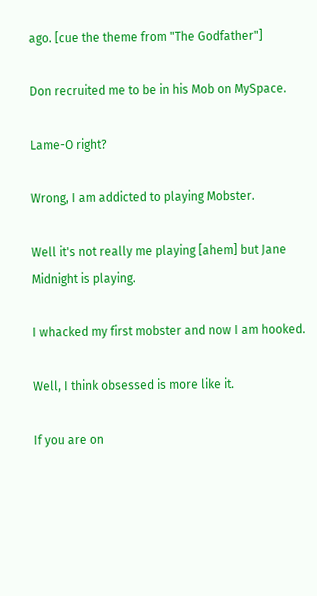ago. [cue the theme from "The Godfather"]

Don recruited me to be in his Mob on MySpace.

Lame-O right?

Wrong, I am addicted to playing Mobster.

Well it's not really me playing [ahem] but Jane Midnight is playing.

I whacked my first mobster and now I am hooked.

Well, I think obsessed is more like it.

If you are on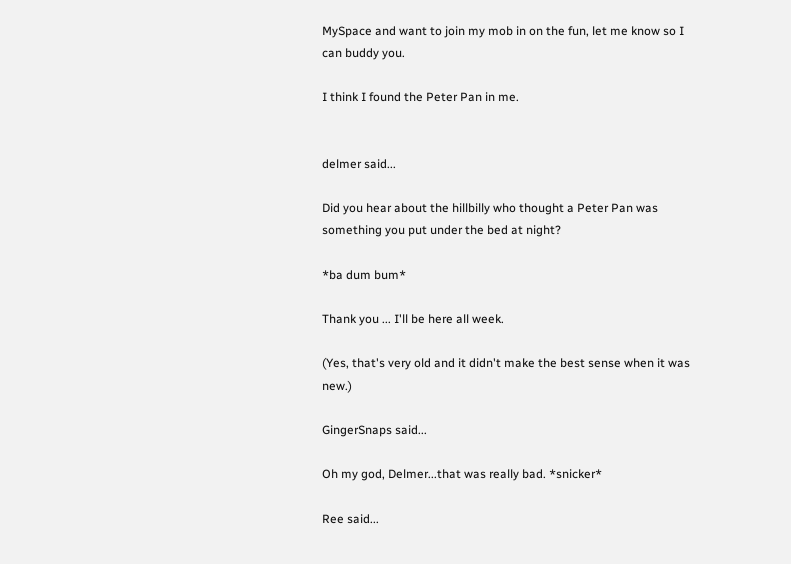MySpace and want to join my mob in on the fun, let me know so I can buddy you.

I think I found the Peter Pan in me.


delmer said...

Did you hear about the hillbilly who thought a Peter Pan was something you put under the bed at night?

*ba dum bum*

Thank you ... I'll be here all week.

(Yes, that's very old and it didn't make the best sense when it was new.)

GingerSnaps said...

Oh my god, Delmer...that was really bad. *snicker*

Ree said...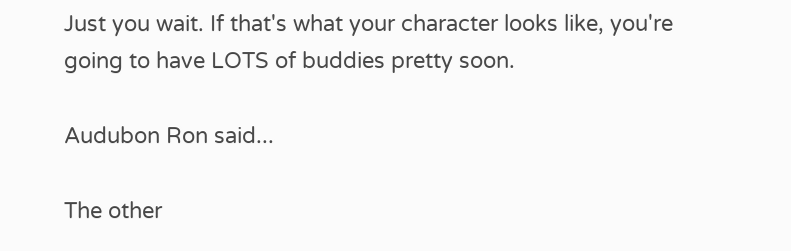Just you wait. If that's what your character looks like, you're going to have LOTS of buddies pretty soon.

Audubon Ron said...

The other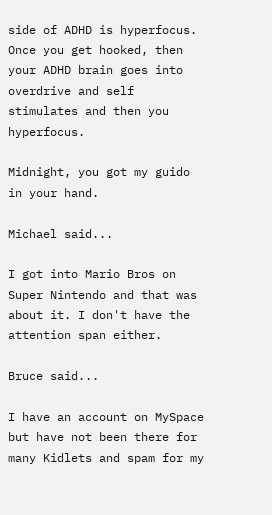side of ADHD is hyperfocus. Once you get hooked, then your ADHD brain goes into overdrive and self stimulates and then you hyperfocus.

Midnight, you got my guido in your hand.

Michael said...

I got into Mario Bros on Super Nintendo and that was about it. I don't have the attention span either.

Bruce said...

I have an account on MySpace but have not been there for many Kidlets and spam for my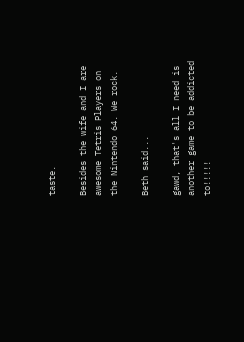taste.

Besides the wife and I are awesome Tetris Players on the Nintendo 64. We rock.

Beth said...

gawd, that's all I need is another game to be addicted to!!!!!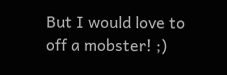But I would love to off a mobster! ;)